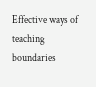Effective ways of teaching boundaries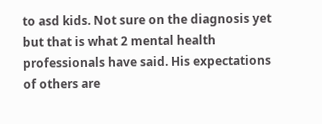to asd kids. Not sure on the diagnosis yet but that is what 2 mental health professionals have said. His expectations of others are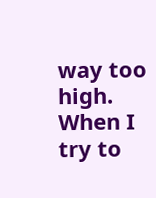way too high. When I try to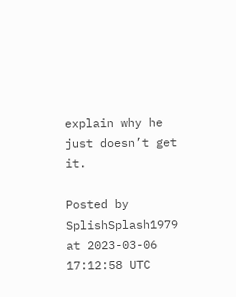explain why he just doesn’t get it.

Posted by SplishSplash1979 at 2023-03-06 17:12:58 UTC